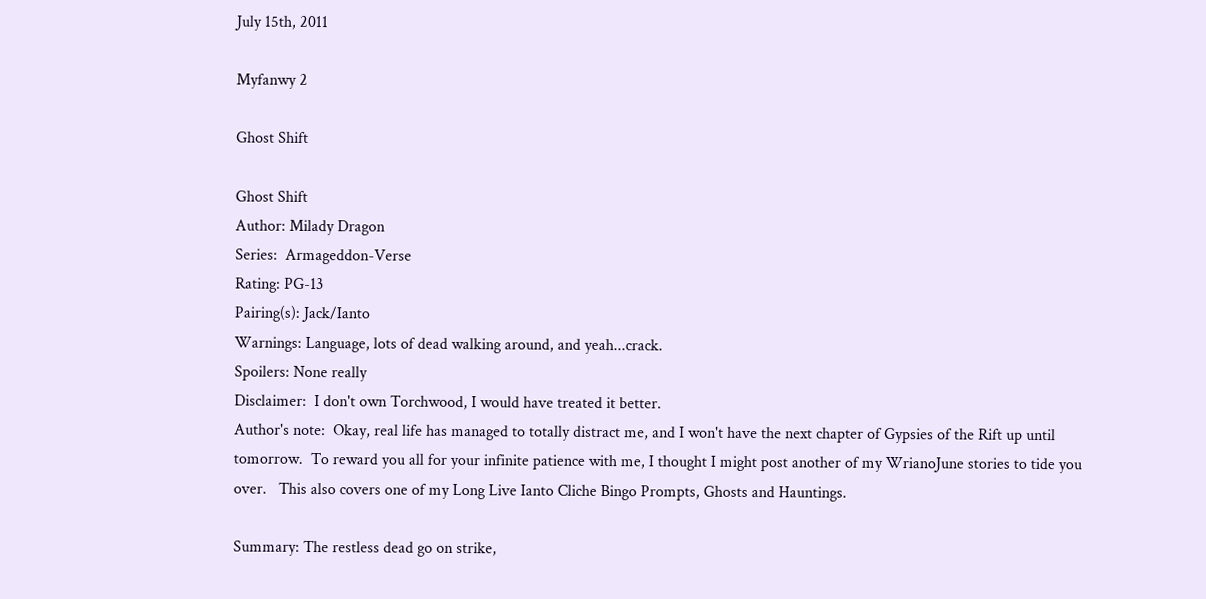July 15th, 2011

Myfanwy 2

Ghost Shift

Ghost Shift
Author: Milady Dragon
Series:  Armageddon-Verse
Rating: PG-13
Pairing(s): Jack/Ianto
Warnings: Language, lots of dead walking around, and yeah...crack.
Spoilers: None really
Disclaimer:  I don't own Torchwood, I would have treated it better.
Author's note:  Okay, real life has managed to totally distract me, and I won't have the next chapter of Gypsies of the Rift up until tomorrow.  To reward you all for your infinite patience with me, I thought I might post another of my WrianoJune stories to tide you over.   This also covers one of my Long Live Ianto Cliche Bingo Prompts, Ghosts and Hauntings.

Summary: The restless dead go on strike,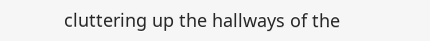cluttering up the hallways of the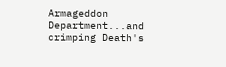Armageddon Department...and crimping Death's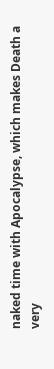naked time with Apocalypse, which makes Death a very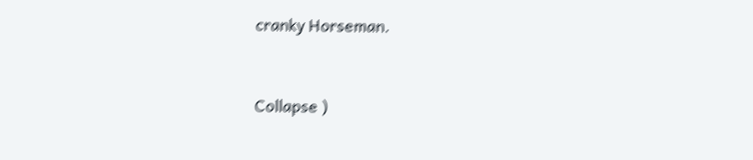cranky Horseman.


Collapse )